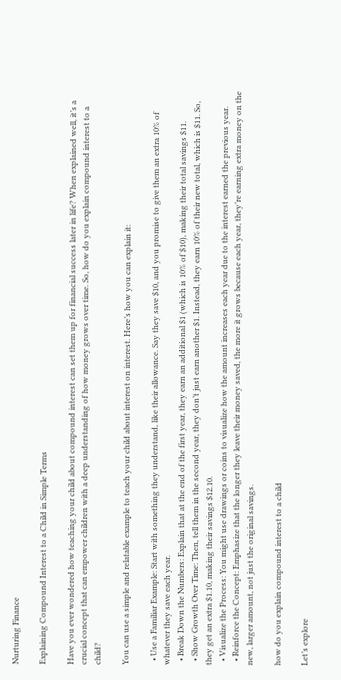Nurturing Finance

Explaining Compound Interest to a Child in Simple Terms

Have you ever wondered how teaching your child about compound interest can set them up for financial success later in life? When explained well, it’s a crucial concept that can empower children with a deep understanding of how money grows over time. So, how do you explain compound interest to a child?

You can use a simple and relatable example to teach your child about interest on interest. Here’s how you can explain it:

  • Use a Familiar Example: Start with something they understand, like their allowance. Say they save $10, and you promise to give them an extra 10% of whatever they save each year.
  • Break Down the Numbers: Explain that at the end of the first year, they earn an additional $1 (which is 10% of $10), making their total savings $11.
  • Show Growth Over Time: Then, tell them in the second year, they don’t just earn another $1. Instead, they earn 10% of their new total, which is $11. So, they get an extra $1.10, making their savings $12.10.
  • Visualize the Process: You might use drawings or coins to visualize how the amount increases each year due to the interest earned the previous year.
  • Reinforce the Concept: Emphasize that the longer they leave their money saved, the more it grows because each year, they’re earning extra money on the new, larger amount, not just the original savings.

how do you explain compound interest to a child

Let’s explore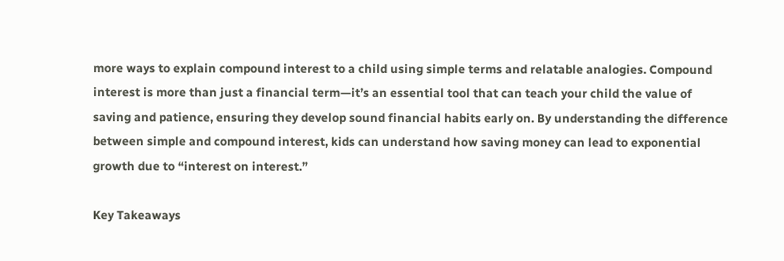more ways to explain compound interest to a child using simple terms and relatable analogies. Compound interest is more than just a financial term—it’s an essential tool that can teach your child the value of saving and patience, ensuring they develop sound financial habits early on. By understanding the difference between simple and compound interest, kids can understand how saving money can lead to exponential growth due to “interest on interest.”

Key Takeaways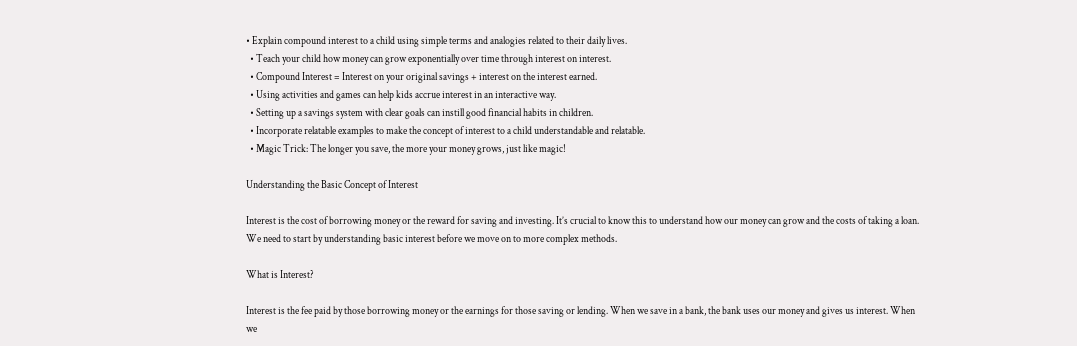• Explain compound interest to a child using simple terms and analogies related to their daily lives.
  • Teach your child how money can grow exponentially over time through interest on interest.
  • Compound Interest = Interest on your original savings + interest on the interest earned.
  • Using activities and games can help kids accrue interest in an interactive way.
  • Setting up a savings system with clear goals can instill good financial habits in children.
  • Incorporate relatable examples to make the concept of interest to a child understandable and relatable.
  • Magic Trick: The longer you save, the more your money grows, just like magic!

Understanding the Basic Concept of Interest

Interest is the cost of borrowing money or the reward for saving and investing. It’s crucial to know this to understand how our money can grow and the costs of taking a loan. We need to start by understanding basic interest before we move on to more complex methods.

What is Interest?

Interest is the fee paid by those borrowing money or the earnings for those saving or lending. When we save in a bank, the bank uses our money and gives us interest. When we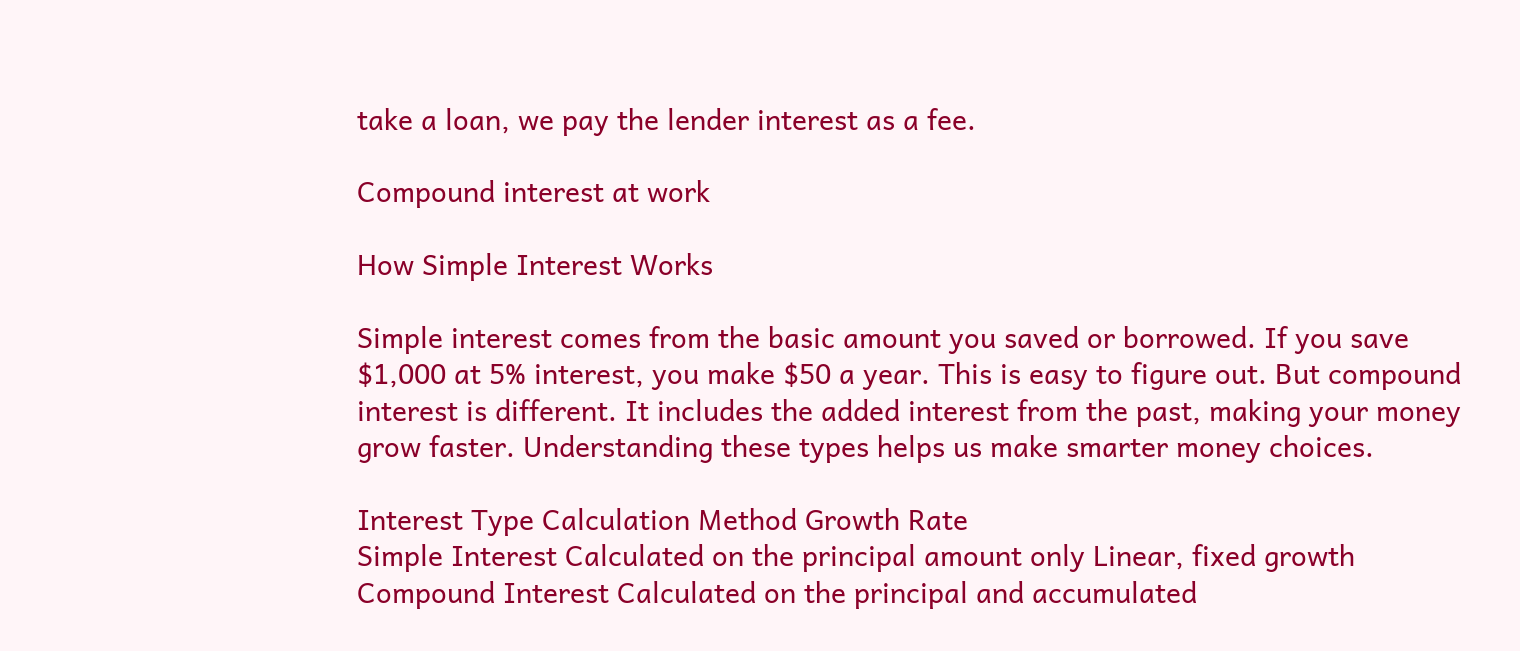take a loan, we pay the lender interest as a fee.

Compound interest at work

How Simple Interest Works

Simple interest comes from the basic amount you saved or borrowed. If you save $1,000 at 5% interest, you make $50 a year. This is easy to figure out. But compound interest is different. It includes the added interest from the past, making your money grow faster. Understanding these types helps us make smarter money choices.

Interest Type Calculation Method Growth Rate
Simple Interest Calculated on the principal amount only Linear, fixed growth
Compound Interest Calculated on the principal and accumulated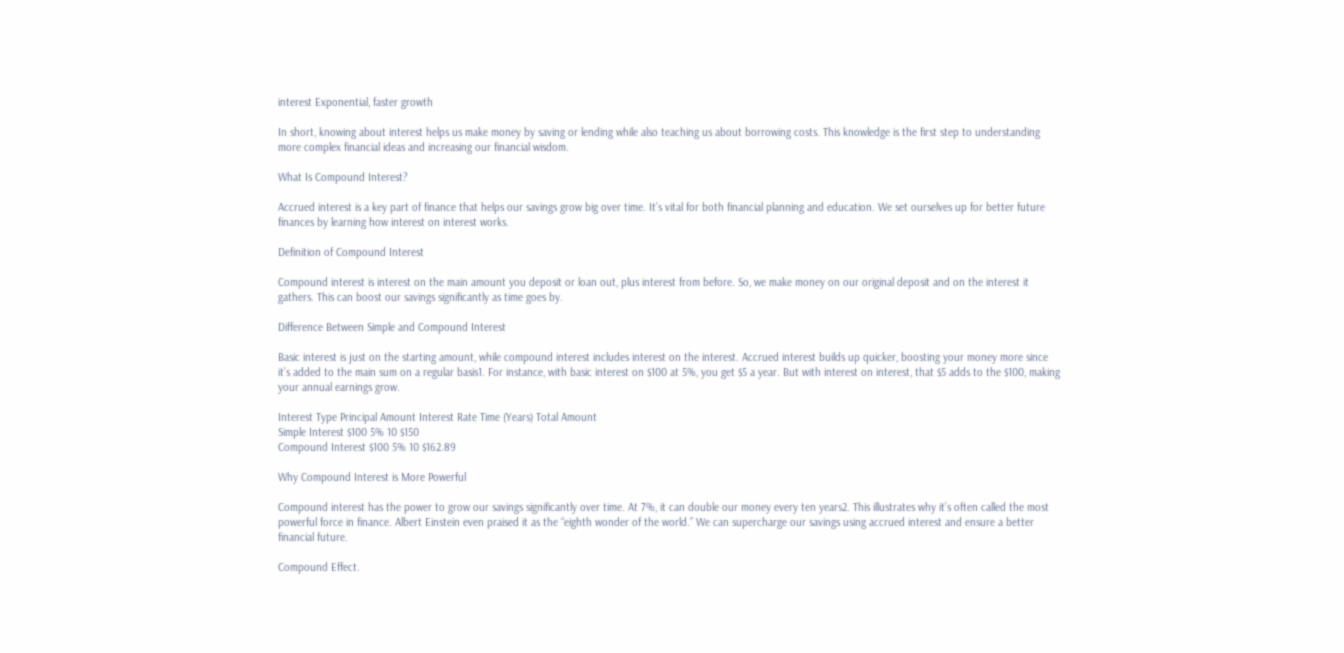interest Exponential, faster growth

In short, knowing about interest helps us make money by saving or lending while also teaching us about borrowing costs. This knowledge is the first step to understanding more complex financial ideas and increasing our financial wisdom.

What Is Compound Interest?

Accrued interest is a key part of finance that helps our savings grow big over time. It’s vital for both financial planning and education. We set ourselves up for better future finances by learning how interest on interest works.

Definition of Compound Interest

Compound interest is interest on the main amount you deposit or loan out, plus interest from before. So, we make money on our original deposit and on the interest it gathers. This can boost our savings significantly as time goes by.

Difference Between Simple and Compound Interest

Basic interest is just on the starting amount, while compound interest includes interest on the interest. Accrued interest builds up quicker, boosting your money more since it’s added to the main sum on a regular basis1. For instance, with basic interest on $100 at 5%, you get $5 a year. But with interest on interest, that $5 adds to the $100, making your annual earnings grow.

Interest Type Principal Amount Interest Rate Time (Years) Total Amount
Simple Interest $100 5% 10 $150
Compound Interest $100 5% 10 $162.89

Why Compound Interest is More Powerful

Compound interest has the power to grow our savings significantly over time. At 7%, it can double our money every ten years2. This illustrates why it’s often called the most powerful force in finance. Albert Einstein even praised it as the “eighth wonder of the world.” We can supercharge our savings using accrued interest and ensure a better financial future.

Compound Effect.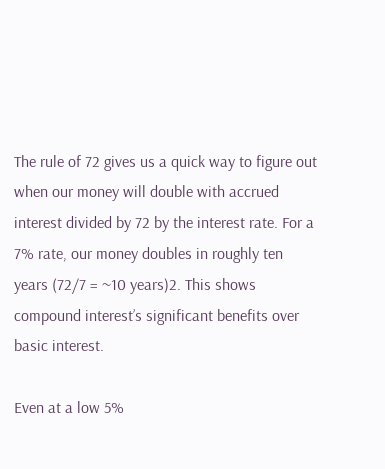The rule of 72 gives us a quick way to figure out when our money will double with accrued interest divided by 72 by the interest rate. For a 7% rate, our money doubles in roughly ten years (72/7 = ~10 years)2. This shows compound interest’s significant benefits over basic interest.

Even at a low 5%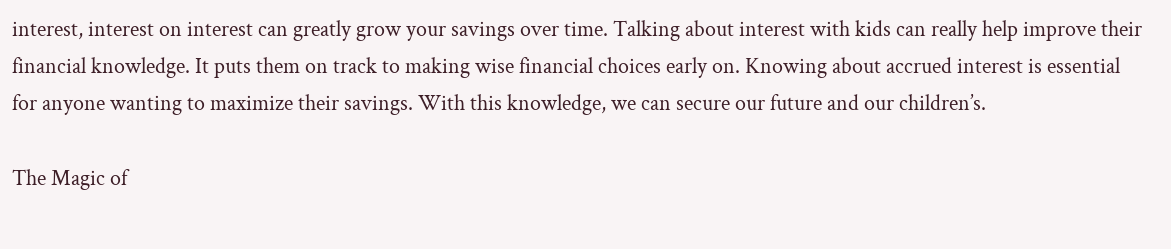interest, interest on interest can greatly grow your savings over time. Talking about interest with kids can really help improve their financial knowledge. It puts them on track to making wise financial choices early on. Knowing about accrued interest is essential for anyone wanting to maximize their savings. With this knowledge, we can secure our future and our children’s.

The Magic of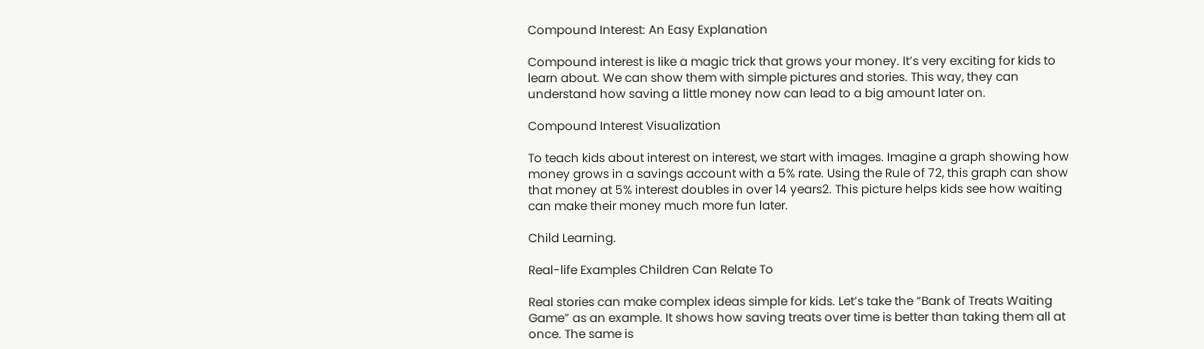Compound Interest: An Easy Explanation

Compound interest is like a magic trick that grows your money. It’s very exciting for kids to learn about. We can show them with simple pictures and stories. This way, they can understand how saving a little money now can lead to a big amount later on.

Compound Interest Visualization

To teach kids about interest on interest, we start with images. Imagine a graph showing how money grows in a savings account with a 5% rate. Using the Rule of 72, this graph can show that money at 5% interest doubles in over 14 years2. This picture helps kids see how waiting can make their money much more fun later.

Child Learning.

Real-life Examples Children Can Relate To

Real stories can make complex ideas simple for kids. Let’s take the “Bank of Treats Waiting Game” as an example. It shows how saving treats over time is better than taking them all at once. The same is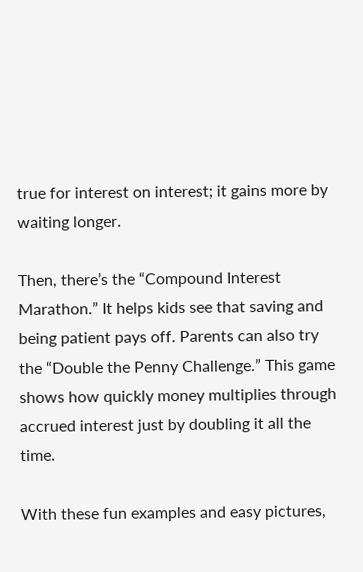true for interest on interest; it gains more by waiting longer.

Then, there’s the “Compound Interest Marathon.” It helps kids see that saving and being patient pays off. Parents can also try the “Double the Penny Challenge.” This game shows how quickly money multiplies through accrued interest just by doubling it all the time.

With these fun examples and easy pictures,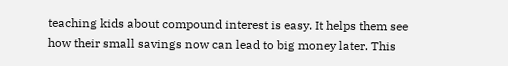teaching kids about compound interest is easy. It helps them see how their small savings now can lead to big money later. This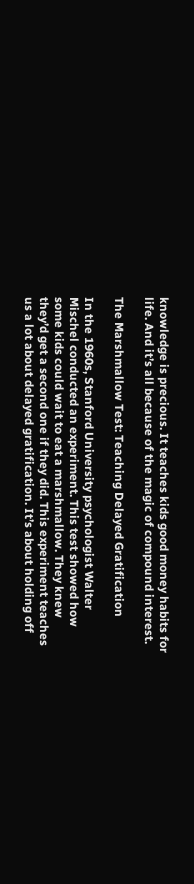knowledge is precious. It teaches kids good money habits for life. And it’s all because of the magic of compound interest.

The Marshmallow Test: Teaching Delayed Gratification

In the 1960s, Stanford University psychologist Walter Mischel conducted an experiment. This test showed how some kids could wait to eat a marshmallow. They knew they’d get a second one if they did. This experiment teaches us a lot about delayed gratification. It’s about holding off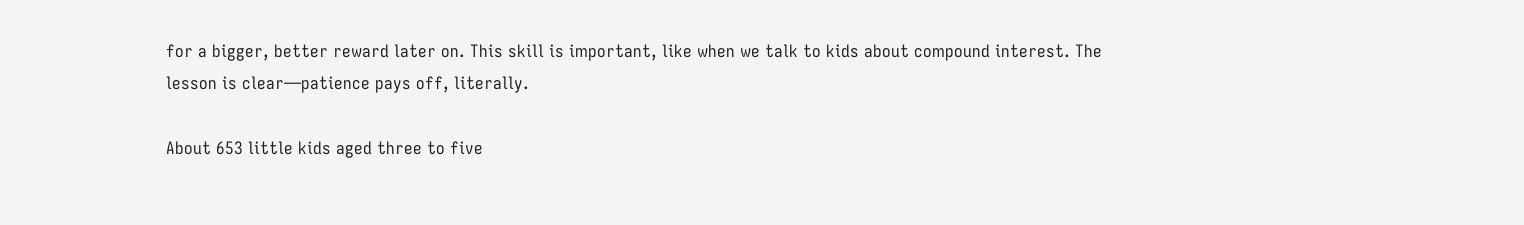for a bigger, better reward later on. This skill is important, like when we talk to kids about compound interest. The lesson is clear—patience pays off, literally.

About 653 little kids aged three to five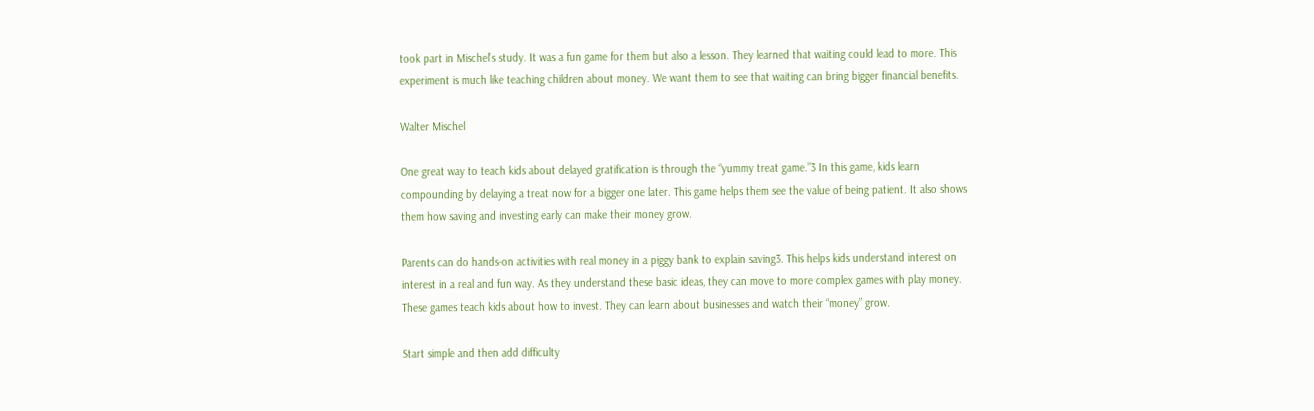took part in Mischel’s study. It was a fun game for them but also a lesson. They learned that waiting could lead to more. This experiment is much like teaching children about money. We want them to see that waiting can bring bigger financial benefits.

Walter Mischel

One great way to teach kids about delayed gratification is through the “yummy treat game.”3 In this game, kids learn compounding by delaying a treat now for a bigger one later. This game helps them see the value of being patient. It also shows them how saving and investing early can make their money grow.

Parents can do hands-on activities with real money in a piggy bank to explain saving3. This helps kids understand interest on interest in a real and fun way. As they understand these basic ideas, they can move to more complex games with play money. These games teach kids about how to invest. They can learn about businesses and watch their “money” grow.

Start simple and then add difficulty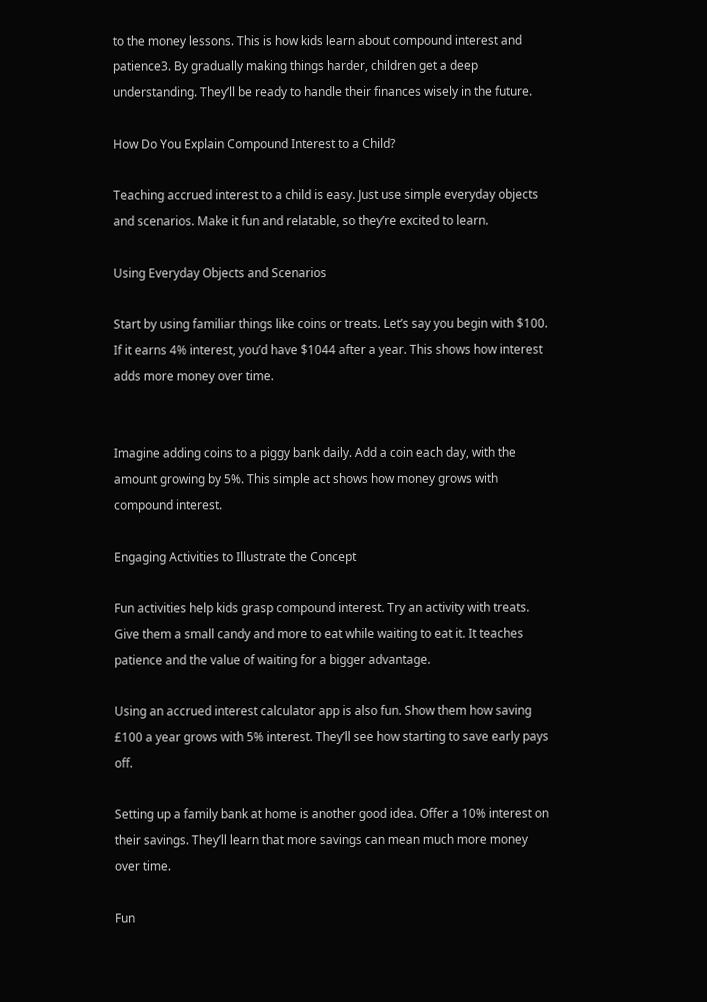to the money lessons. This is how kids learn about compound interest and patience3. By gradually making things harder, children get a deep understanding. They’ll be ready to handle their finances wisely in the future.

How Do You Explain Compound Interest to a Child?

Teaching accrued interest to a child is easy. Just use simple everyday objects and scenarios. Make it fun and relatable, so they’re excited to learn.

Using Everyday Objects and Scenarios

Start by using familiar things like coins or treats. Let’s say you begin with $100. If it earns 4% interest, you’d have $1044 after a year. This shows how interest adds more money over time.


Imagine adding coins to a piggy bank daily. Add a coin each day, with the amount growing by 5%. This simple act shows how money grows with compound interest.

Engaging Activities to Illustrate the Concept

Fun activities help kids grasp compound interest. Try an activity with treats. Give them a small candy and more to eat while waiting to eat it. It teaches patience and the value of waiting for a bigger advantage.

Using an accrued interest calculator app is also fun. Show them how saving £100 a year grows with 5% interest. They’ll see how starting to save early pays off.

Setting up a family bank at home is another good idea. Offer a 10% interest on their savings. They’ll learn that more savings can mean much more money over time.

Fun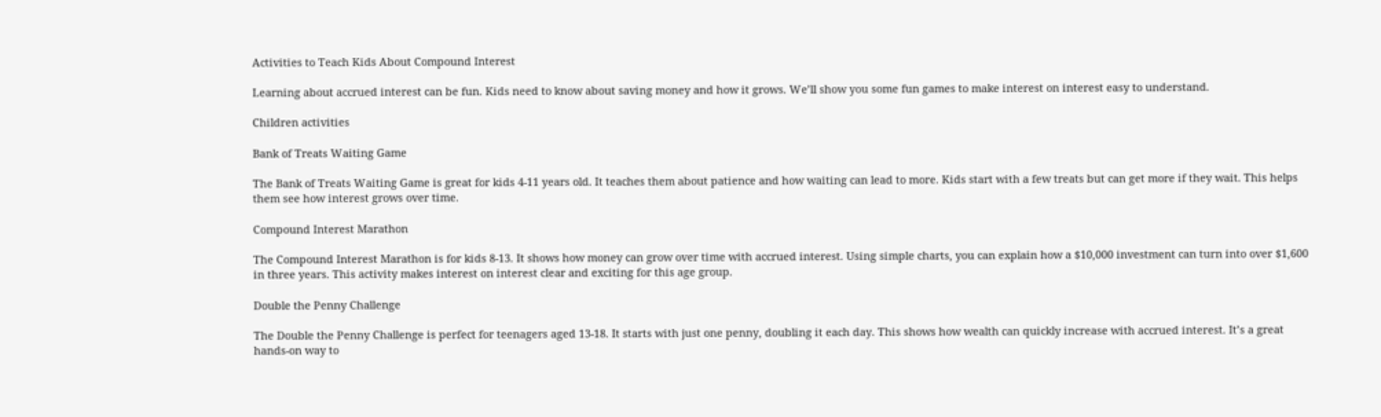Activities to Teach Kids About Compound Interest

Learning about accrued interest can be fun. Kids need to know about saving money and how it grows. We’ll show you some fun games to make interest on interest easy to understand.

Children activities

Bank of Treats Waiting Game

The Bank of Treats Waiting Game is great for kids 4-11 years old. It teaches them about patience and how waiting can lead to more. Kids start with a few treats but can get more if they wait. This helps them see how interest grows over time.

Compound Interest Marathon

The Compound Interest Marathon is for kids 8-13. It shows how money can grow over time with accrued interest. Using simple charts, you can explain how a $10,000 investment can turn into over $1,600 in three years. This activity makes interest on interest clear and exciting for this age group.

Double the Penny Challenge

The Double the Penny Challenge is perfect for teenagers aged 13-18. It starts with just one penny, doubling it each day. This shows how wealth can quickly increase with accrued interest. It’s a great hands-on way to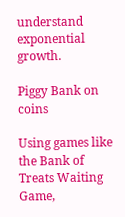understand exponential growth.

Piggy Bank on coins

Using games like the Bank of Treats Waiting Game,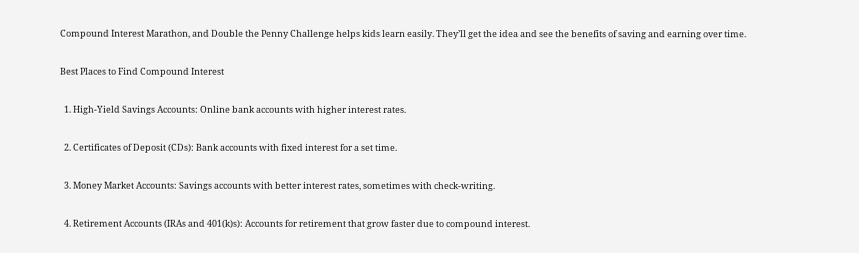Compound Interest Marathon, and Double the Penny Challenge helps kids learn easily. They’ll get the idea and see the benefits of saving and earning over time.

Best Places to Find Compound Interest

  1. High-Yield Savings Accounts: Online bank accounts with higher interest rates.

  2. Certificates of Deposit (CDs): Bank accounts with fixed interest for a set time.

  3. Money Market Accounts: Savings accounts with better interest rates, sometimes with check-writing.

  4. Retirement Accounts (IRAs and 401(k)s): Accounts for retirement that grow faster due to compound interest.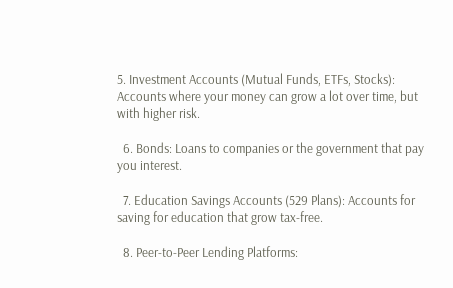5. Investment Accounts (Mutual Funds, ETFs, Stocks): Accounts where your money can grow a lot over time, but with higher risk.

  6. Bonds: Loans to companies or the government that pay you interest.

  7. Education Savings Accounts (529 Plans): Accounts for saving for education that grow tax-free.

  8. Peer-to-Peer Lending Platforms: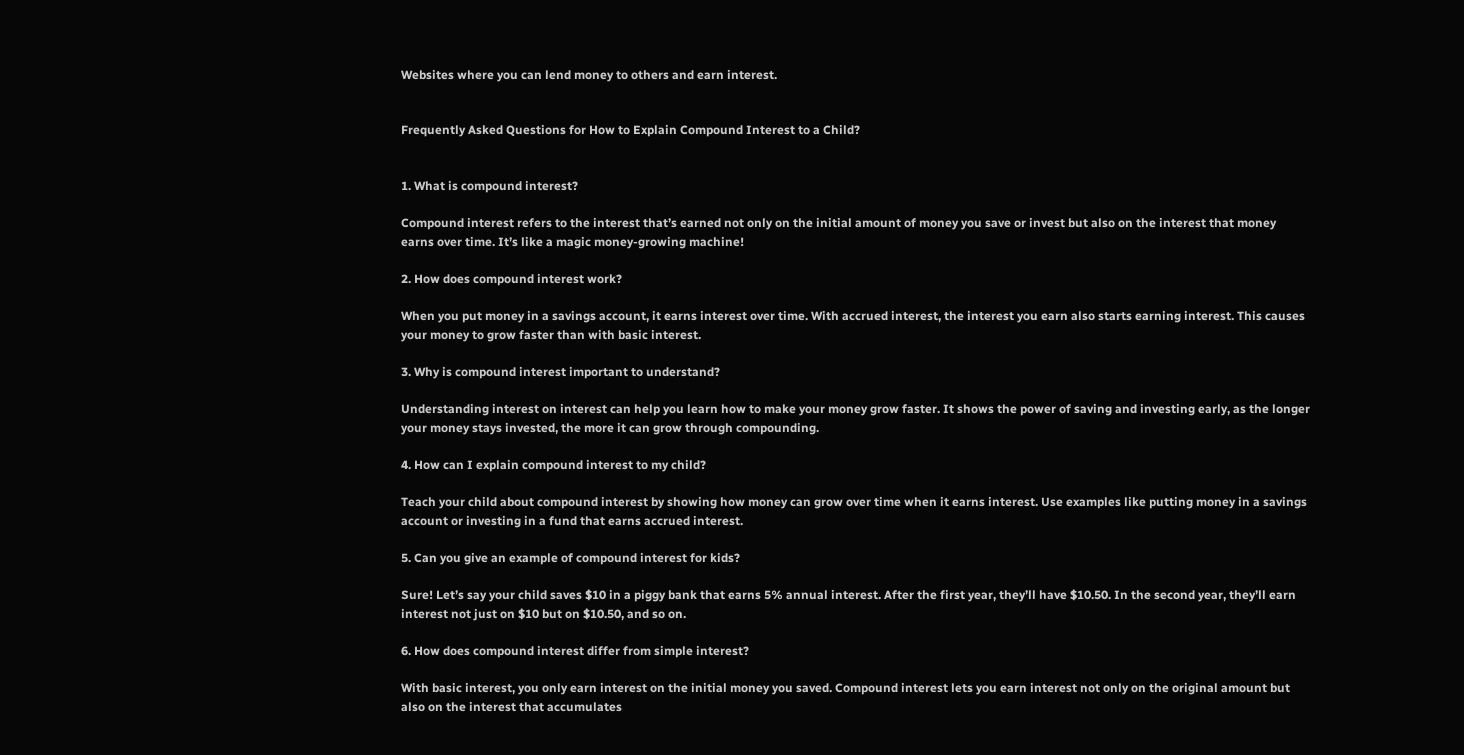Websites where you can lend money to others and earn interest.


Frequently Asked Questions for How to Explain Compound Interest to a Child?


1. What is compound interest?

Compound interest refers to the interest that’s earned not only on the initial amount of money you save or invest but also on the interest that money earns over time. It’s like a magic money-growing machine!

2. How does compound interest work?

When you put money in a savings account, it earns interest over time. With accrued interest, the interest you earn also starts earning interest. This causes your money to grow faster than with basic interest.

3. Why is compound interest important to understand?

Understanding interest on interest can help you learn how to make your money grow faster. It shows the power of saving and investing early, as the longer your money stays invested, the more it can grow through compounding.

4. How can I explain compound interest to my child?

Teach your child about compound interest by showing how money can grow over time when it earns interest. Use examples like putting money in a savings account or investing in a fund that earns accrued interest.

5. Can you give an example of compound interest for kids?

Sure! Let’s say your child saves $10 in a piggy bank that earns 5% annual interest. After the first year, they’ll have $10.50. In the second year, they’ll earn interest not just on $10 but on $10.50, and so on.

6. How does compound interest differ from simple interest?

With basic interest, you only earn interest on the initial money you saved. Compound interest lets you earn interest not only on the original amount but also on the interest that accumulates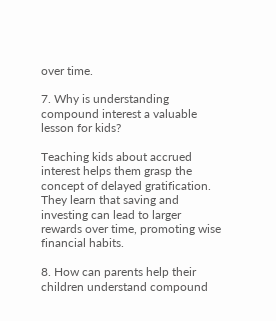over time.

7. Why is understanding compound interest a valuable lesson for kids?

Teaching kids about accrued interest helps them grasp the concept of delayed gratification. They learn that saving and investing can lead to larger rewards over time, promoting wise financial habits.

8. How can parents help their children understand compound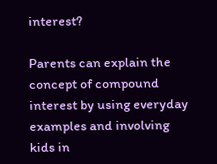interest?

Parents can explain the concept of compound interest by using everyday examples and involving kids in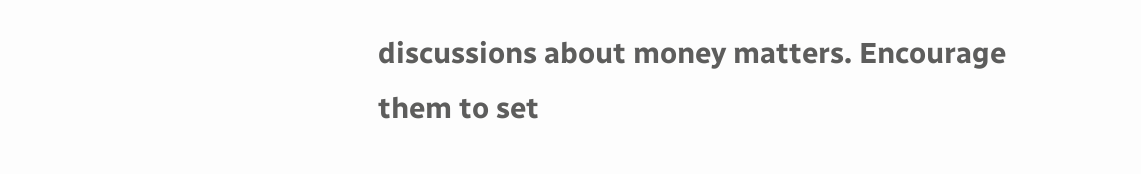discussions about money matters. Encourage them to set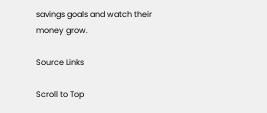savings goals and watch their money grow.

Source Links

Scroll to Top